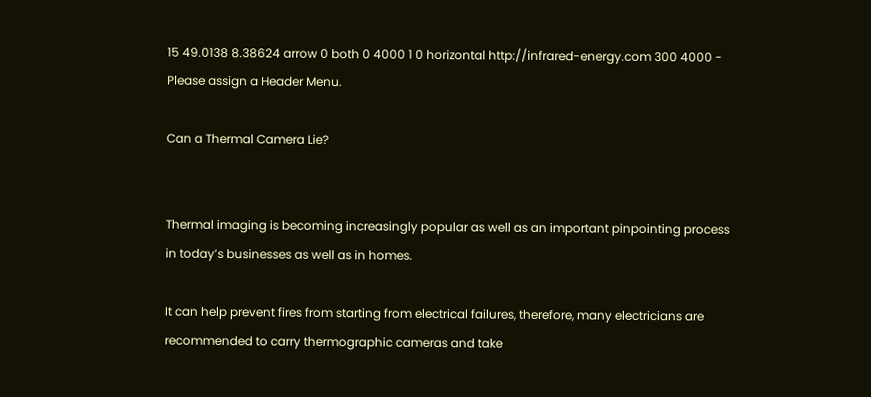15 49.0138 8.38624 arrow 0 both 0 4000 1 0 horizontal http://infrared-energy.com 300 4000 -
Please assign a Header Menu.

Can a Thermal Camera Lie?


Thermal imaging is becoming increasingly popular as well as an important pinpointing process in today’s businesses as well as in homes.

It can help prevent fires from starting from electrical failures, therefore, many electricians are recommended to carry thermographic cameras and take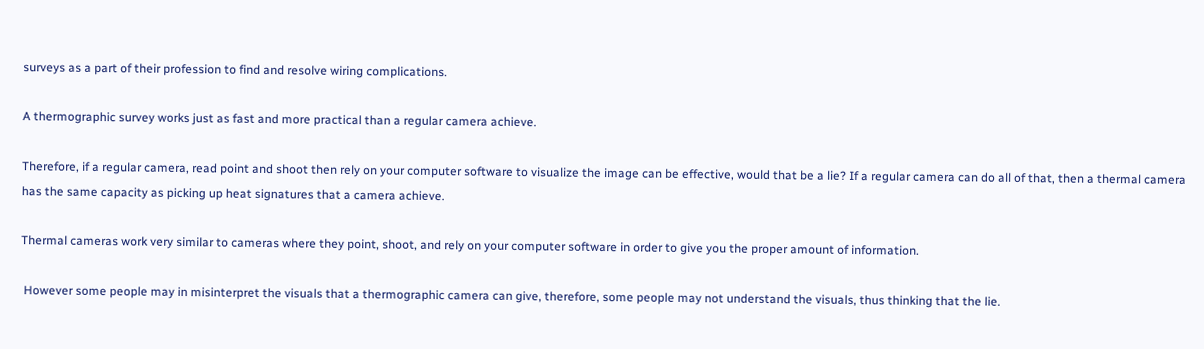surveys as a part of their profession to find and resolve wiring complications.

A thermographic survey works just as fast and more practical than a regular camera achieve.

Therefore, if a regular camera, read point and shoot then rely on your computer software to visualize the image can be effective, would that be a lie? If a regular camera can do all of that, then a thermal camera has the same capacity as picking up heat signatures that a camera achieve.

Thermal cameras work very similar to cameras where they point, shoot, and rely on your computer software in order to give you the proper amount of information.

 However some people may in misinterpret the visuals that a thermographic camera can give, therefore, some people may not understand the visuals, thus thinking that the lie.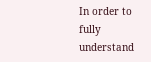In order to fully understand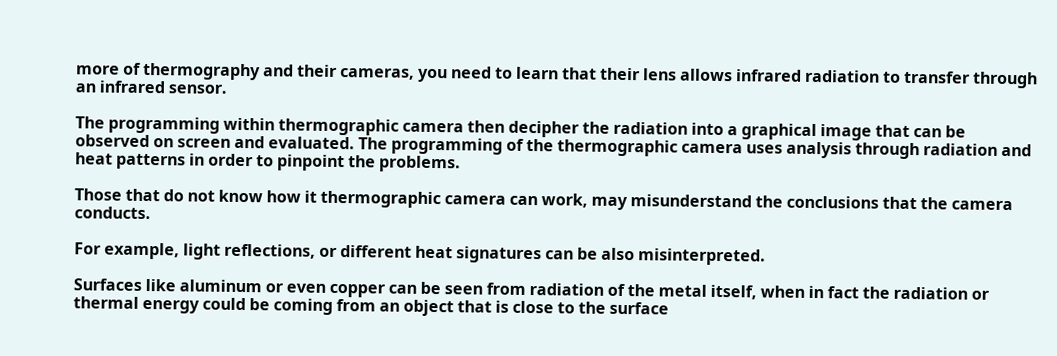more of thermography and their cameras, you need to learn that their lens allows infrared radiation to transfer through an infrared sensor.

The programming within thermographic camera then decipher the radiation into a graphical image that can be observed on screen and evaluated. The programming of the thermographic camera uses analysis through radiation and heat patterns in order to pinpoint the problems.

Those that do not know how it thermographic camera can work, may misunderstand the conclusions that the camera conducts.

For example, light reflections, or different heat signatures can be also misinterpreted.

Surfaces like aluminum or even copper can be seen from radiation of the metal itself, when in fact the radiation or thermal energy could be coming from an object that is close to the surface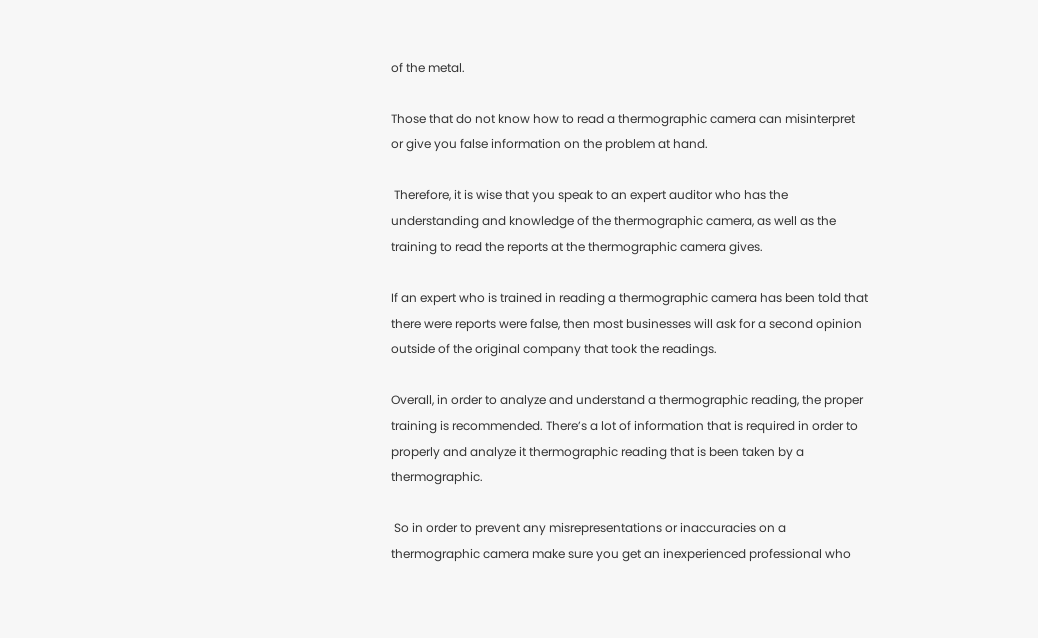of the metal.

Those that do not know how to read a thermographic camera can misinterpret or give you false information on the problem at hand.

 Therefore, it is wise that you speak to an expert auditor who has the understanding and knowledge of the thermographic camera, as well as the training to read the reports at the thermographic camera gives.

If an expert who is trained in reading a thermographic camera has been told that there were reports were false, then most businesses will ask for a second opinion outside of the original company that took the readings.

Overall, in order to analyze and understand a thermographic reading, the proper training is recommended. There’s a lot of information that is required in order to properly and analyze it thermographic reading that is been taken by a thermographic.

 So in order to prevent any misrepresentations or inaccuracies on a thermographic camera make sure you get an inexperienced professional who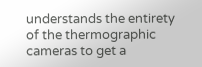understands the entirety of the thermographic cameras to get a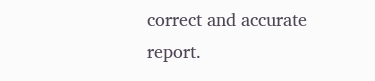correct and accurate report.